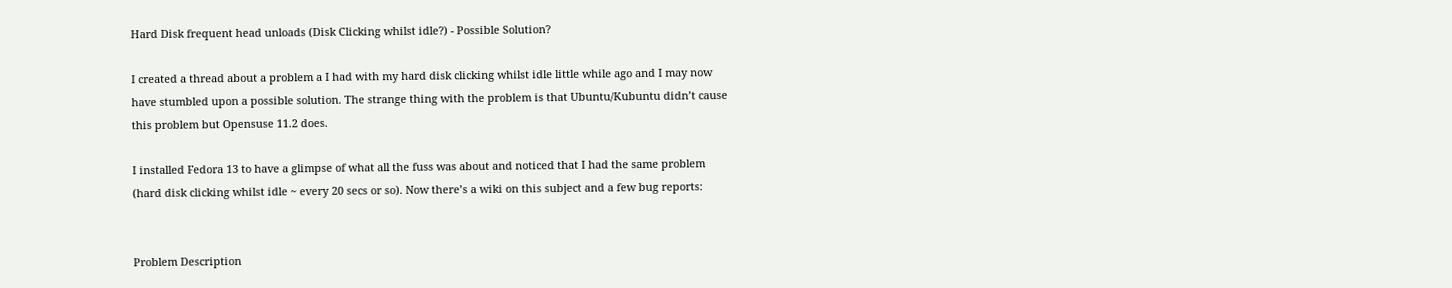Hard Disk frequent head unloads (Disk Clicking whilst idle?) - Possible Solution?

I created a thread about a problem a I had with my hard disk clicking whilst idle little while ago and I may now have stumbled upon a possible solution. The strange thing with the problem is that Ubuntu/Kubuntu didn’t cause this problem but Opensuse 11.2 does.

I installed Fedora 13 to have a glimpse of what all the fuss was about and noticed that I had the same problem (hard disk clicking whilst idle ~ every 20 secs or so). Now there’s a wiki on this subject and a few bug reports:


Problem Description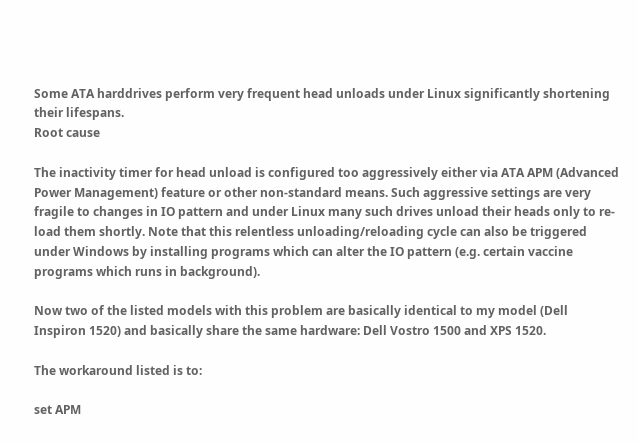Some ATA harddrives perform very frequent head unloads under Linux significantly shortening their lifespans.
Root cause

The inactivity timer for head unload is configured too aggressively either via ATA APM (Advanced Power Management) feature or other non-standard means. Such aggressive settings are very fragile to changes in IO pattern and under Linux many such drives unload their heads only to re-load them shortly. Note that this relentless unloading/reloading cycle can also be triggered under Windows by installing programs which can alter the IO pattern (e.g. certain vaccine programs which runs in background).

Now two of the listed models with this problem are basically identical to my model (Dell Inspiron 1520) and basically share the same hardware: Dell Vostro 1500 and XPS 1520.

The workaround listed is to:

set APM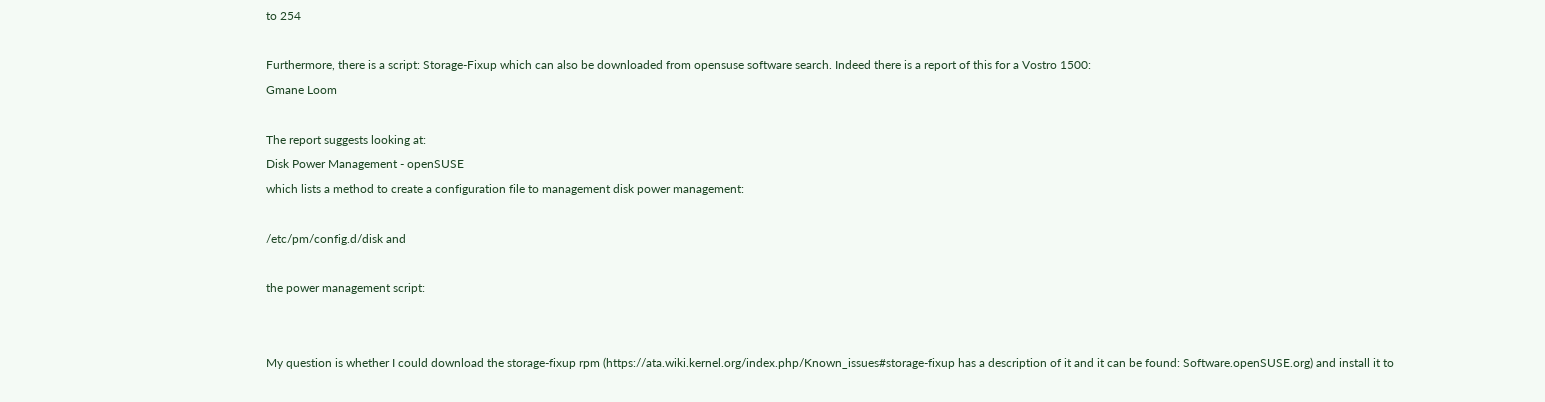to 254

Furthermore, there is a script: Storage-Fixup which can also be downloaded from opensuse software search. Indeed there is a report of this for a Vostro 1500:
Gmane Loom

The report suggests looking at:
Disk Power Management - openSUSE
which lists a method to create a configuration file to management disk power management:

/etc/pm/config.d/disk and

the power management script:


My question is whether I could download the storage-fixup rpm (https://ata.wiki.kernel.org/index.php/Known_issues#storage-fixup has a description of it and it can be found: Software.openSUSE.org) and install it to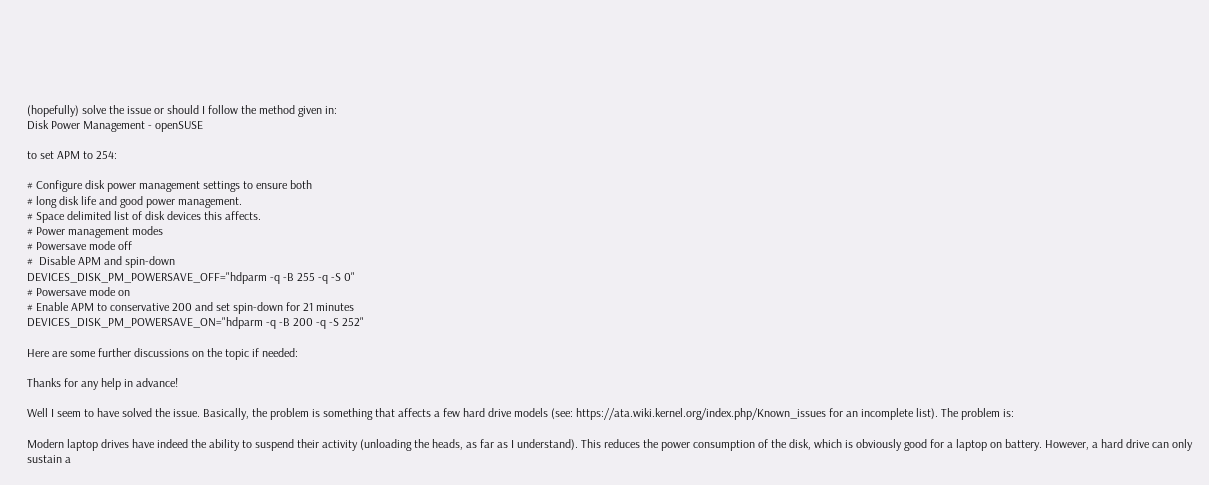(hopefully) solve the issue or should I follow the method given in:
Disk Power Management - openSUSE

to set APM to 254:

# Configure disk power management settings to ensure both
# long disk life and good power management.
# Space delimited list of disk devices this affects.
# Power management modes
# Powersave mode off
#  Disable APM and spin-down
DEVICES_DISK_PM_POWERSAVE_OFF="hdparm -q -B 255 -q -S 0"
# Powersave mode on
# Enable APM to conservative 200 and set spin-down for 21 minutes
DEVICES_DISK_PM_POWERSAVE_ON="hdparm -q -B 200 -q -S 252"

Here are some further discussions on the topic if needed:

Thanks for any help in advance!

Well I seem to have solved the issue. Basically, the problem is something that affects a few hard drive models (see: https://ata.wiki.kernel.org/index.php/Known_issues for an incomplete list). The problem is:

Modern laptop drives have indeed the ability to suspend their activity (unloading the heads, as far as I understand). This reduces the power consumption of the disk, which is obviously good for a laptop on battery. However, a hard drive can only sustain a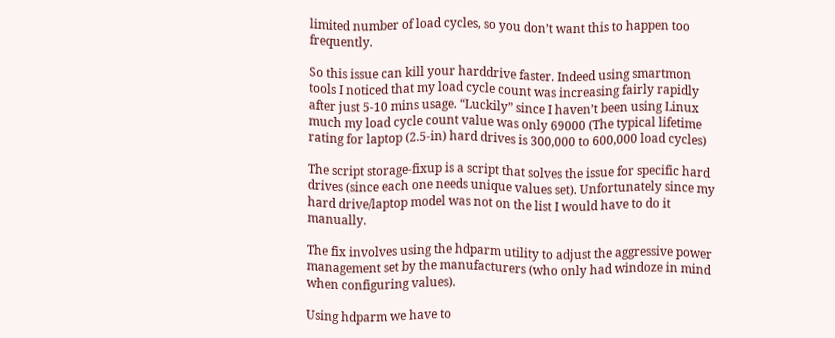limited number of load cycles, so you don’t want this to happen too frequently.

So this issue can kill your harddrive faster. Indeed using smartmon tools I noticed that my load cycle count was increasing fairly rapidly after just 5-10 mins usage. “Luckily” since I haven’t been using Linux much my load cycle count value was only 69000 (The typical lifetime rating for laptop (2.5-in) hard drives is 300,000 to 600,000 load cycles)

The script storage-fixup is a script that solves the issue for specific hard drives (since each one needs unique values set). Unfortunately since my hard drive/laptop model was not on the list I would have to do it manually.

The fix involves using the hdparm utility to adjust the aggressive power management set by the manufacturers (who only had windoze in mind when configuring values).

Using hdparm we have to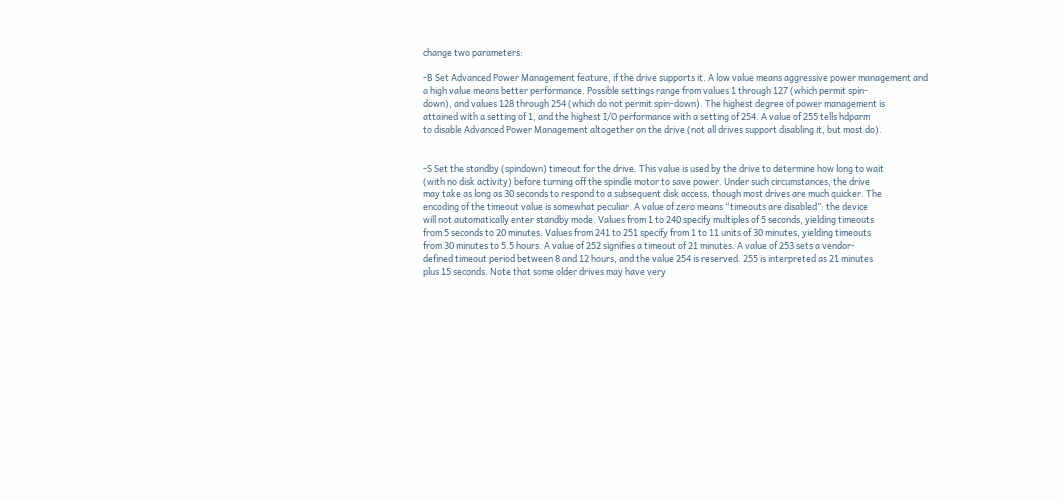change two parameters:

-B Set Advanced Power Management feature, if the drive supports it. A low value means aggressive power management and
a high value means better performance. Possible settings range from values 1 through 127 (which permit spin-
down), and values 128 through 254 (which do not permit spin-down). The highest degree of power management is
attained with a setting of 1, and the highest I/O performance with a setting of 254. A value of 255 tells hdparm
to disable Advanced Power Management altogether on the drive (not all drives support disabling it, but most do).


-S Set the standby (spindown) timeout for the drive. This value is used by the drive to determine how long to wait
(with no disk activity) before turning off the spindle motor to save power. Under such circumstances, the drive
may take as long as 30 seconds to respond to a subsequent disk access, though most drives are much quicker. The
encoding of the timeout value is somewhat peculiar. A value of zero means “timeouts are disabled”: the device
will not automatically enter standby mode. Values from 1 to 240 specify multiples of 5 seconds, yielding timeouts
from 5 seconds to 20 minutes. Values from 241 to 251 specify from 1 to 11 units of 30 minutes, yielding timeouts
from 30 minutes to 5.5 hours. A value of 252 signifies a timeout of 21 minutes. A value of 253 sets a vendor-
defined timeout period between 8 and 12 hours, and the value 254 is reserved. 255 is interpreted as 21 minutes
plus 15 seconds. Note that some older drives may have very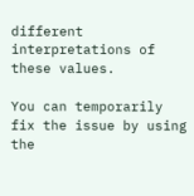different interpretations of these values.

You can temporarily fix the issue by using the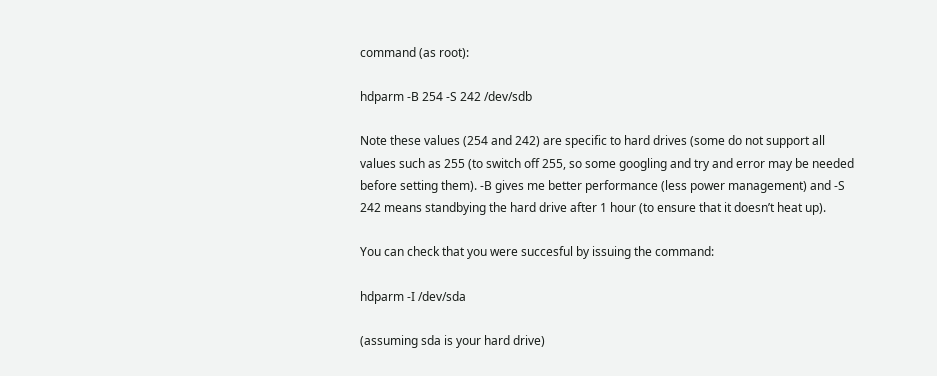command (as root):

hdparm -B 254 -S 242 /dev/sdb

Note these values (254 and 242) are specific to hard drives (some do not support all values such as 255 (to switch off 255, so some googling and try and error may be needed before setting them). -B gives me better performance (less power management) and -S 242 means standbying the hard drive after 1 hour (to ensure that it doesn’t heat up).

You can check that you were succesful by issuing the command:

hdparm -I /dev/sda

(assuming sda is your hard drive)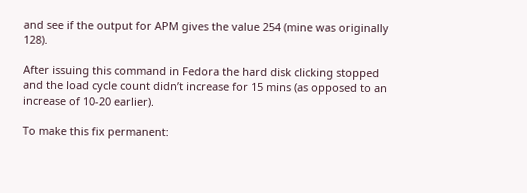and see if the output for APM gives the value 254 (mine was originally 128).

After issuing this command in Fedora the hard disk clicking stopped and the load cycle count didn’t increase for 15 mins (as opposed to an increase of 10-20 earlier).

To make this fix permanent: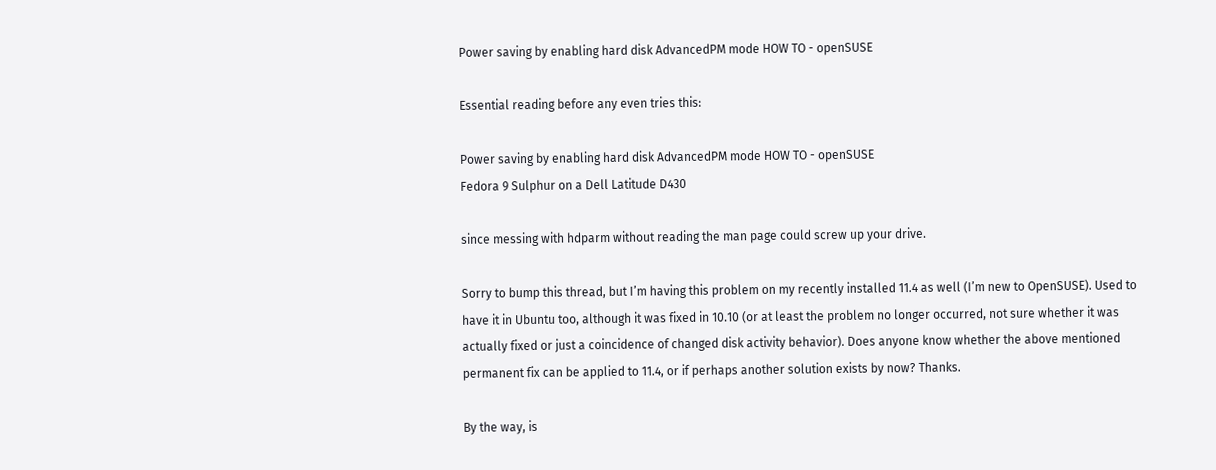Power saving by enabling hard disk AdvancedPM mode HOW TO - openSUSE

Essential reading before any even tries this:

Power saving by enabling hard disk AdvancedPM mode HOW TO - openSUSE
Fedora 9 Sulphur on a Dell Latitude D430

since messing with hdparm without reading the man page could screw up your drive.

Sorry to bump this thread, but I’m having this problem on my recently installed 11.4 as well (I’m new to OpenSUSE). Used to have it in Ubuntu too, although it was fixed in 10.10 (or at least the problem no longer occurred, not sure whether it was actually fixed or just a coincidence of changed disk activity behavior). Does anyone know whether the above mentioned permanent fix can be applied to 11.4, or if perhaps another solution exists by now? Thanks.

By the way, is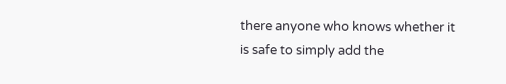there anyone who knows whether it is safe to simply add the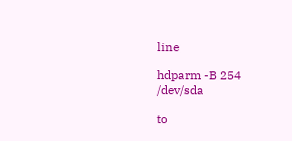line

hdparm -B 254 /dev/sda

to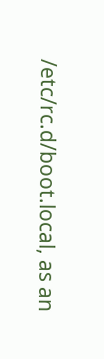/etc/rc.d/boot.local, as an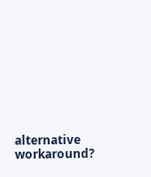alternative workaround?